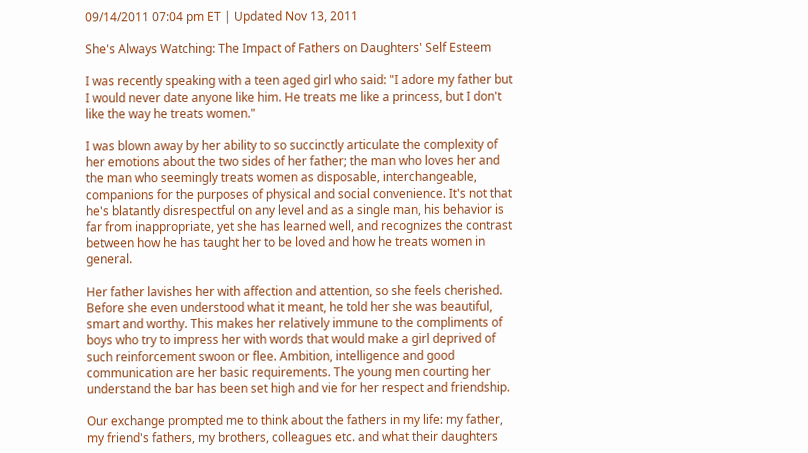09/14/2011 07:04 pm ET | Updated Nov 13, 2011

She's Always Watching: The Impact of Fathers on Daughters' Self Esteem

I was recently speaking with a teen aged girl who said: "I adore my father but I would never date anyone like him. He treats me like a princess, but I don't like the way he treats women."

I was blown away by her ability to so succinctly articulate the complexity of her emotions about the two sides of her father; the man who loves her and the man who seemingly treats women as disposable, interchangeable, companions for the purposes of physical and social convenience. It's not that he's blatantly disrespectful on any level and as a single man, his behavior is far from inappropriate, yet she has learned well, and recognizes the contrast between how he has taught her to be loved and how he treats women in general.

Her father lavishes her with affection and attention, so she feels cherished. Before she even understood what it meant, he told her she was beautiful, smart and worthy. This makes her relatively immune to the compliments of boys who try to impress her with words that would make a girl deprived of such reinforcement swoon or flee. Ambition, intelligence and good communication are her basic requirements. The young men courting her understand the bar has been set high and vie for her respect and friendship.

Our exchange prompted me to think about the fathers in my life: my father, my friend's fathers, my brothers, colleagues etc. and what their daughters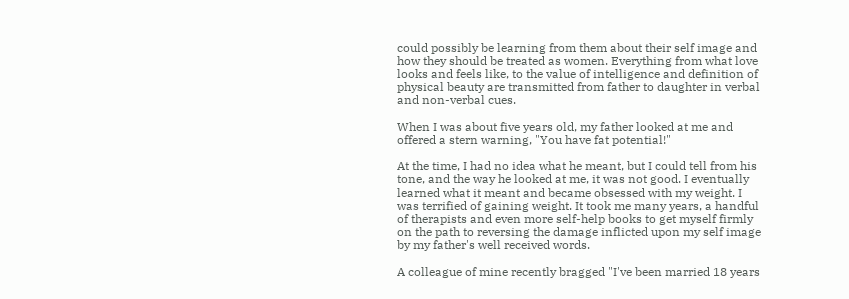could possibly be learning from them about their self image and how they should be treated as women. Everything from what love looks and feels like, to the value of intelligence and definition of physical beauty are transmitted from father to daughter in verbal and non-verbal cues.

When I was about five years old, my father looked at me and offered a stern warning, "You have fat potential!"

At the time, I had no idea what he meant, but I could tell from his tone, and the way he looked at me, it was not good. I eventually learned what it meant and became obsessed with my weight. I was terrified of gaining weight. It took me many years, a handful of therapists and even more self-help books to get myself firmly on the path to reversing the damage inflicted upon my self image by my father's well received words.

A colleague of mine recently bragged "I've been married 18 years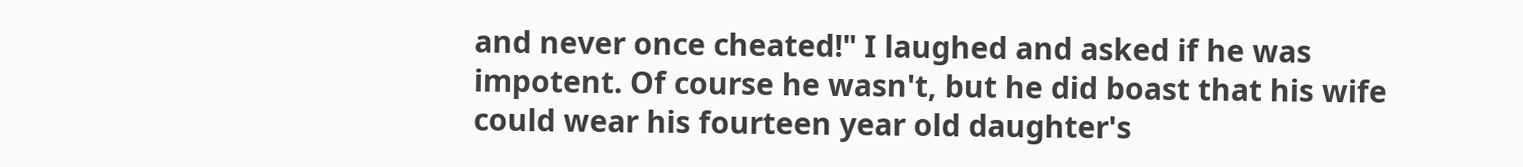and never once cheated!" I laughed and asked if he was impotent. Of course he wasn't, but he did boast that his wife could wear his fourteen year old daughter's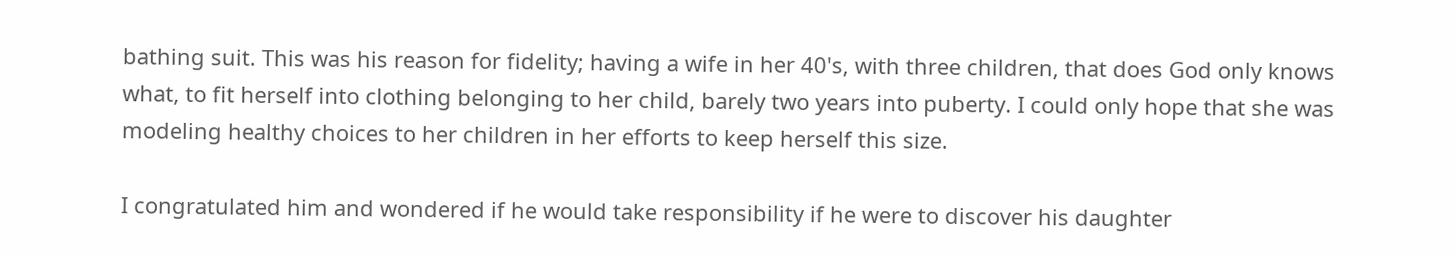bathing suit. This was his reason for fidelity; having a wife in her 40's, with three children, that does God only knows what, to fit herself into clothing belonging to her child, barely two years into puberty. I could only hope that she was modeling healthy choices to her children in her efforts to keep herself this size.

I congratulated him and wondered if he would take responsibility if he were to discover his daughter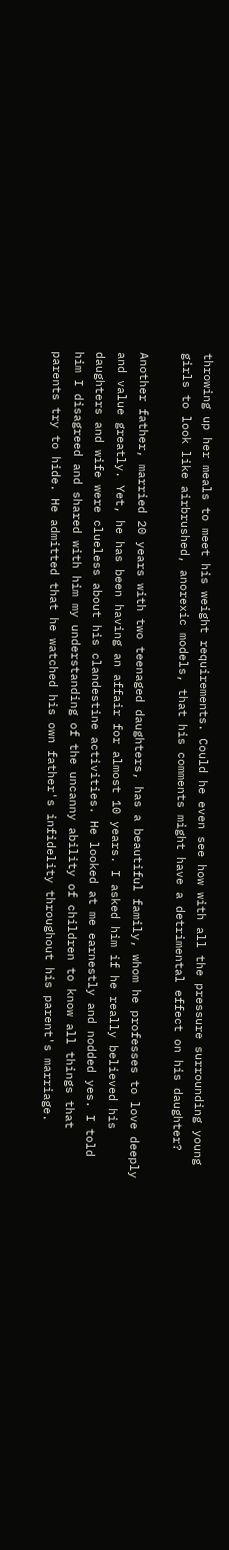throwing up her meals to meet his weight requirements. Could he even see how with all the pressure surrounding young girls to look like airbrushed, anorexic models, that his comments might have a detrimental effect on his daughter?

Another father, married 20 years with two teenaged daughters, has a beautiful family, whom he professes to love deeply and value greatly. Yet, he has been having an affair for almost 10 years. I asked him if he really believed his daughters and wife were clueless about his clandestine activities. He looked at me earnestly and nodded yes. I told him I disagreed and shared with him my understanding of the uncanny ability of children to know all things that parents try to hide. He admitted that he watched his own father's infidelity throughout his parent's marriage.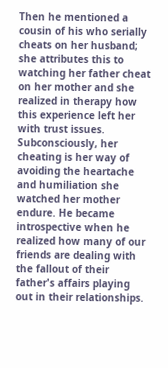Then he mentioned a cousin of his who serially cheats on her husband; she attributes this to watching her father cheat on her mother and she realized in therapy how this experience left her with trust issues. Subconsciously, her cheating is her way of avoiding the heartache and humiliation she watched her mother endure. He became introspective when he realized how many of our friends are dealing with the fallout of their father's affairs playing out in their relationships.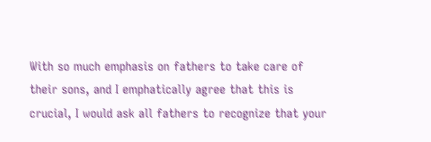With so much emphasis on fathers to take care of their sons, and I emphatically agree that this is crucial, I would ask all fathers to recognize that your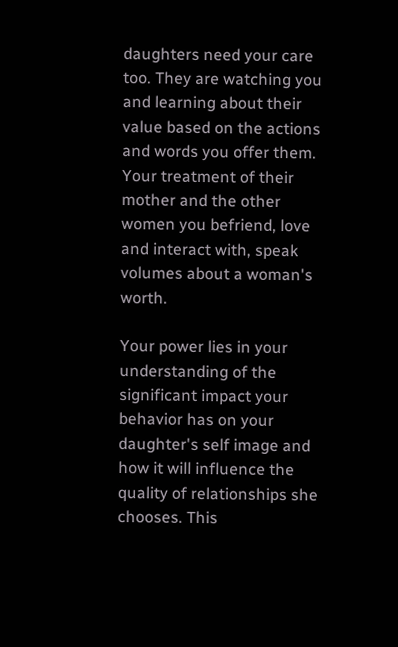daughters need your care too. They are watching you and learning about their value based on the actions and words you offer them. Your treatment of their mother and the other women you befriend, love and interact with, speak volumes about a woman's worth.

Your power lies in your understanding of the significant impact your behavior has on your daughter's self image and how it will influence the quality of relationships she chooses. This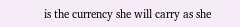is the currency she will carry as she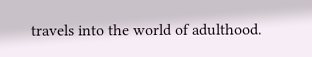travels into the world of adulthood.